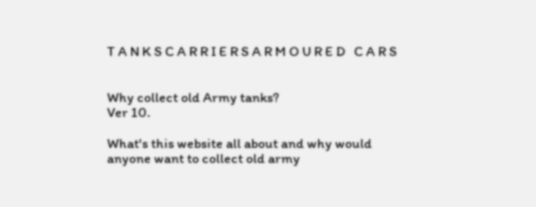T A N K S C A R R I E R S A R M O U R E D   C A R S


Why collect old Army tanks?
Ver 10.

What's this website all about and why would anyone want to collect old army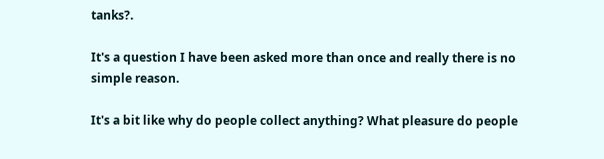tanks?.

It's a question I have been asked more than once and really there is no simple reason.

It's a bit like why do people collect anything? What pleasure do people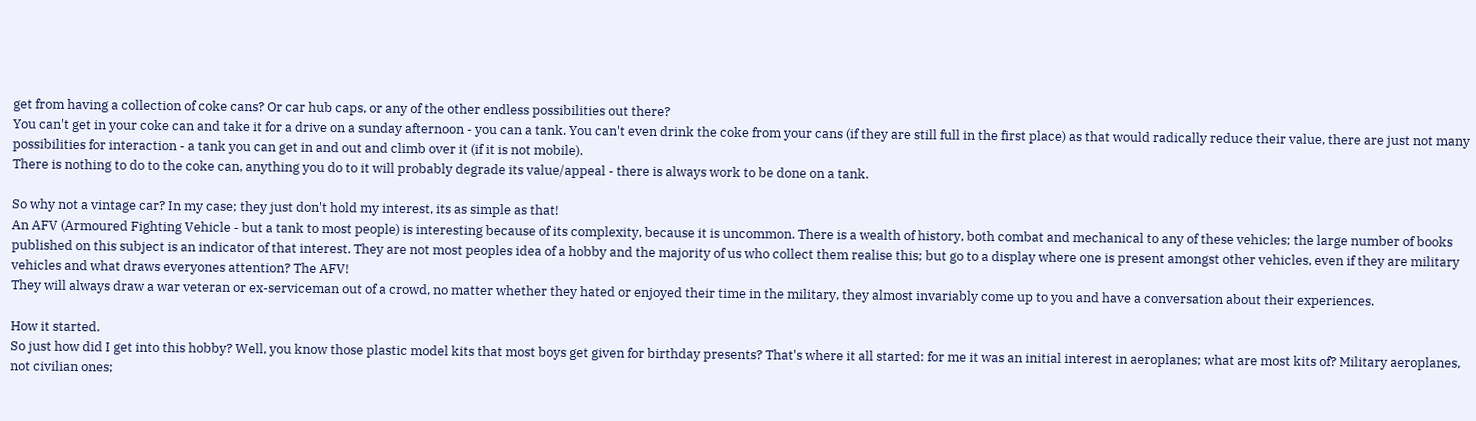get from having a collection of coke cans? Or car hub caps, or any of the other endless possibilities out there?
You can't get in your coke can and take it for a drive on a sunday afternoon - you can a tank. You can't even drink the coke from your cans (if they are still full in the first place) as that would radically reduce their value, there are just not many possibilities for interaction - a tank you can get in and out and climb over it (if it is not mobile).
There is nothing to do to the coke can, anything you do to it will probably degrade its value/appeal - there is always work to be done on a tank.

So why not a vintage car? In my case; they just don't hold my interest, its as simple as that!
An AFV (Armoured Fighting Vehicle - but a tank to most people) is interesting because of its complexity, because it is uncommon. There is a wealth of history, both combat and mechanical to any of these vehicles; the large number of books published on this subject is an indicator of that interest. They are not most peoples idea of a hobby and the majority of us who collect them realise this; but go to a display where one is present amongst other vehicles, even if they are military vehicles and what draws everyones attention? The AFV!
They will always draw a war veteran or ex-serviceman out of a crowd, no matter whether they hated or enjoyed their time in the military, they almost invariably come up to you and have a conversation about their experiences.

How it started.
So just how did I get into this hobby? Well, you know those plastic model kits that most boys get given for birthday presents? That's where it all started: for me it was an initial interest in aeroplanes; what are most kits of? Military aeroplanes, not civilian ones;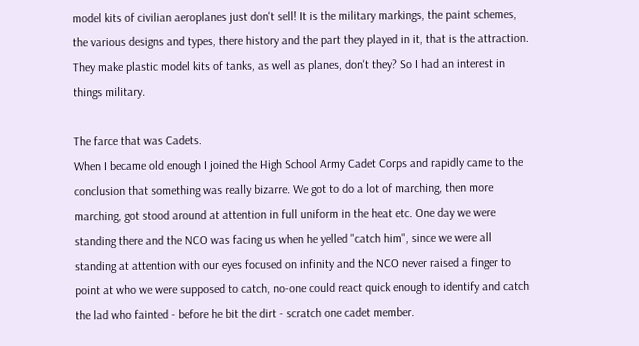model kits of civilian aeroplanes just don't sell! It is the military markings, the paint schemes, the various designs and types, there history and the part they played in it, that is the attraction. They make plastic model kits of tanks, as well as planes, don't they? So I had an interest in things military.

The farce that was Cadets.
When I became old enough I joined the High School Army Cadet Corps and rapidly came to the conclusion that something was really bizarre. We got to do a lot of marching, then more marching, got stood around at attention in full uniform in the heat etc. One day we were standing there and the NCO was facing us when he yelled "catch him", since we were all standing at attention with our eyes focused on infinity and the NCO never raised a finger to point at who we were supposed to catch, no-one could react quick enough to identify and catch the lad who fainted - before he bit the dirt - scratch one cadet member.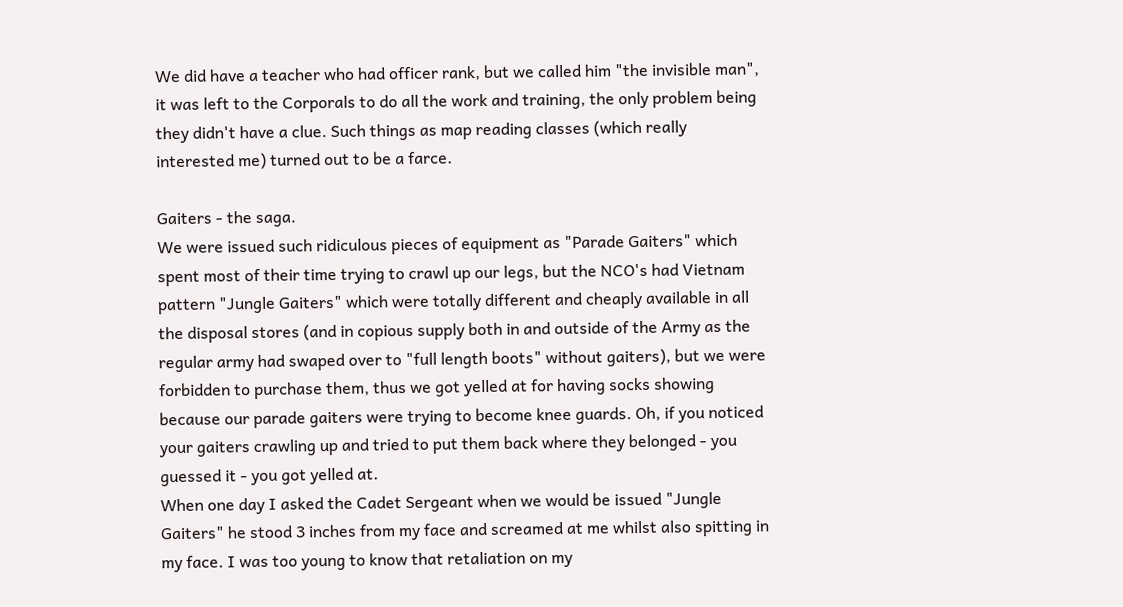We did have a teacher who had officer rank, but we called him "the invisible man", it was left to the Corporals to do all the work and training, the only problem being they didn't have a clue. Such things as map reading classes (which really interested me) turned out to be a farce.

Gaiters - the saga.
We were issued such ridiculous pieces of equipment as "Parade Gaiters" which spent most of their time trying to crawl up our legs, but the NCO's had Vietnam pattern "Jungle Gaiters" which were totally different and cheaply available in all the disposal stores (and in copious supply both in and outside of the Army as the regular army had swaped over to "full length boots" without gaiters), but we were forbidden to purchase them, thus we got yelled at for having socks showing because our parade gaiters were trying to become knee guards. Oh, if you noticed your gaiters crawling up and tried to put them back where they belonged - you guessed it - you got yelled at.
When one day I asked the Cadet Sergeant when we would be issued "Jungle Gaiters" he stood 3 inches from my face and screamed at me whilst also spitting in my face. I was too young to know that retaliation on my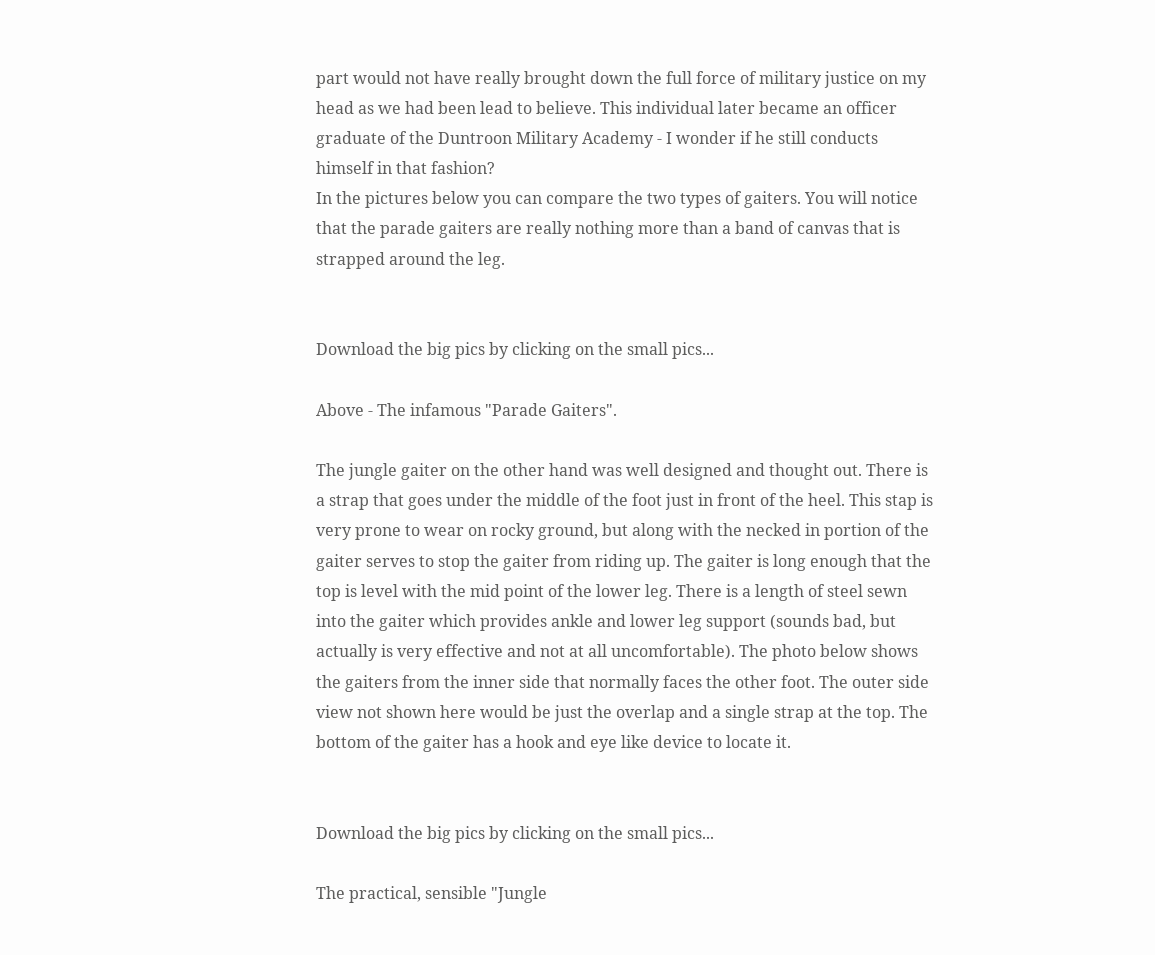part would not have really brought down the full force of military justice on my head as we had been lead to believe. This individual later became an officer graduate of the Duntroon Military Academy - I wonder if he still conducts himself in that fashion?
In the pictures below you can compare the two types of gaiters. You will notice that the parade gaiters are really nothing more than a band of canvas that is strapped around the leg.


Download the big pics by clicking on the small pics...

Above - The infamous "Parade Gaiters".

The jungle gaiter on the other hand was well designed and thought out. There is a strap that goes under the middle of the foot just in front of the heel. This stap is very prone to wear on rocky ground, but along with the necked in portion of the gaiter serves to stop the gaiter from riding up. The gaiter is long enough that the top is level with the mid point of the lower leg. There is a length of steel sewn into the gaiter which provides ankle and lower leg support (sounds bad, but actually is very effective and not at all uncomfortable). The photo below shows the gaiters from the inner side that normally faces the other foot. The outer side view not shown here would be just the overlap and a single strap at the top. The bottom of the gaiter has a hook and eye like device to locate it.


Download the big pics by clicking on the small pics...

The practical, sensible "Jungle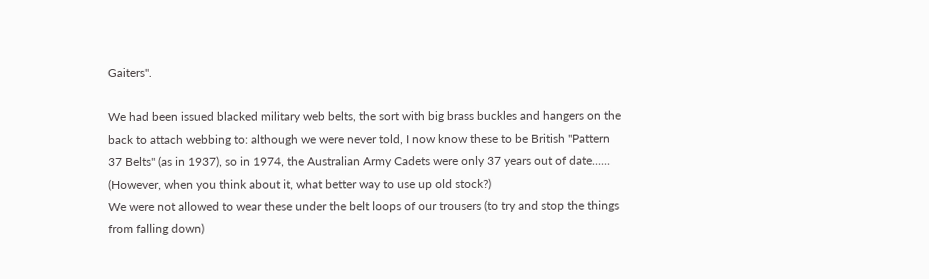Gaiters".

We had been issued blacked military web belts, the sort with big brass buckles and hangers on the back to attach webbing to: although we were never told, I now know these to be British "Pattern 37 Belts" (as in 1937), so in 1974, the Australian Army Cadets were only 37 years out of date...... (However, when you think about it, what better way to use up old stock?)
We were not allowed to wear these under the belt loops of our trousers (to try and stop the things from falling down)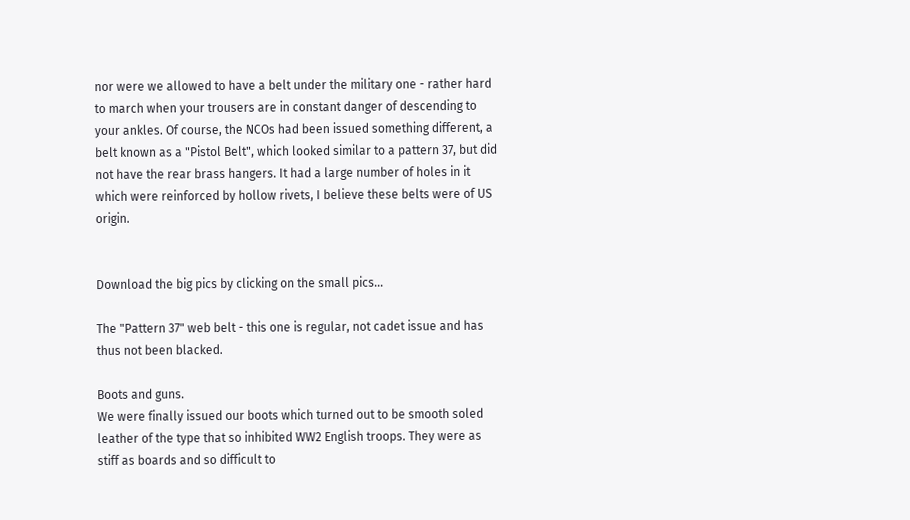nor were we allowed to have a belt under the military one - rather hard to march when your trousers are in constant danger of descending to your ankles. Of course, the NCOs had been issued something different, a belt known as a "Pistol Belt", which looked similar to a pattern 37, but did not have the rear brass hangers. It had a large number of holes in it which were reinforced by hollow rivets, I believe these belts were of US origin.


Download the big pics by clicking on the small pics...

The "Pattern 37" web belt - this one is regular, not cadet issue and has thus not been blacked.

Boots and guns.
We were finally issued our boots which turned out to be smooth soled leather of the type that so inhibited WW2 English troops. They were as stiff as boards and so difficult to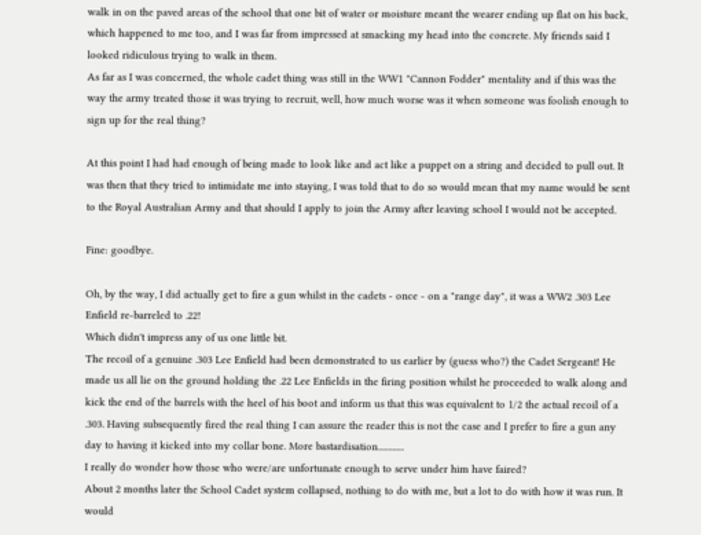walk in on the paved areas of the school that one bit of water or moisture meant the wearer ending up flat on his back, which happened to me too, and I was far from impressed at smacking my head into the concrete. My friends said I looked ridiculous trying to walk in them.
As far as I was concerned, the whole cadet thing was still in the WW1 "Cannon Fodder" mentality and if this was the way the army treated those it was trying to recruit, well, how much worse was it when someone was foolish enough to sign up for the real thing?

At this point I had had enough of being made to look like and act like a puppet on a string and decided to pull out. It was then that they tried to intimidate me into staying, I was told that to do so would mean that my name would be sent to the Royal Australian Army and that should I apply to join the Army after leaving school I would not be accepted.

Fine: goodbye.

Oh, by the way, I did actually get to fire a gun whilst in the cadets - once - on a "range day", it was a WW2 .303 Lee Enfield re-barreled to .22!
Which didn't impress any of us one little bit.
The recoil of a genuine .303 Lee Enfield had been demonstrated to us earlier by (guess who?) the Cadet Sergeant! He made us all lie on the ground holding the .22 Lee Enfields in the firing position whilst he proceeded to walk along and kick the end of the barrels with the heel of his boot and inform us that this was equivalent to 1/2 the actual recoil of a .303. Having subsequently fired the real thing I can assure the reader this is not the case and I prefer to fire a gun any day to having it kicked into my collar bone. More bastardisation.............
I really do wonder how those who were/are unfortunate enough to serve under him have faired?
About 2 months later the School Cadet system collapsed, nothing to do with me, but a lot to do with how it was run. It would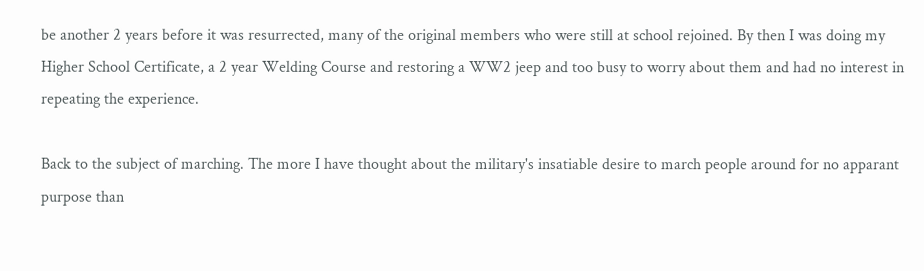be another 2 years before it was resurrected, many of the original members who were still at school rejoined. By then I was doing my Higher School Certificate, a 2 year Welding Course and restoring a WW2 jeep and too busy to worry about them and had no interest in repeating the experience.

Back to the subject of marching. The more I have thought about the military's insatiable desire to march people around for no apparant purpose than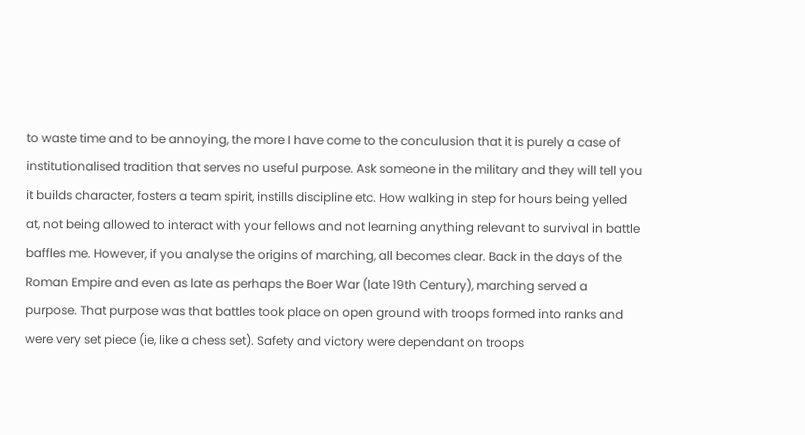to waste time and to be annoying, the more I have come to the conculusion that it is purely a case of institutionalised tradition that serves no useful purpose. Ask someone in the military and they will tell you it builds character, fosters a team spirit, instills discipline etc. How walking in step for hours being yelled at, not being allowed to interact with your fellows and not learning anything relevant to survival in battle baffles me. However, if you analyse the origins of marching, all becomes clear. Back in the days of the Roman Empire and even as late as perhaps the Boer War (late 19th Century), marching served a purpose. That purpose was that battles took place on open ground with troops formed into ranks and were very set piece (ie, like a chess set). Safety and victory were dependant on troops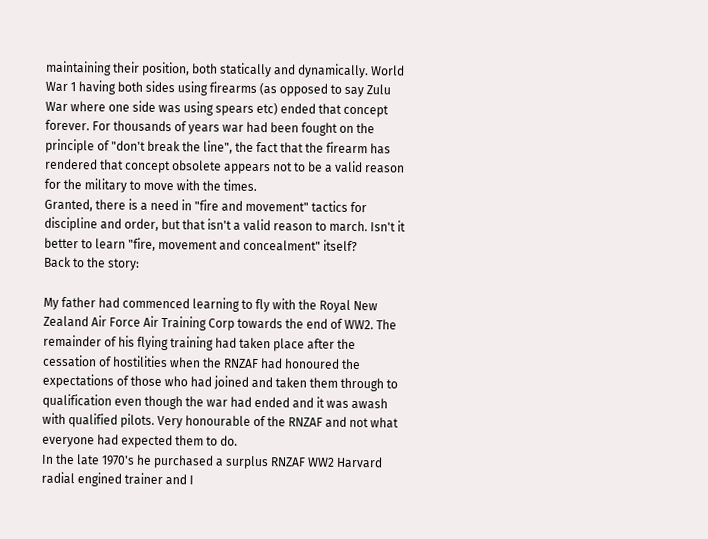maintaining their position, both statically and dynamically. World War 1 having both sides using firearms (as opposed to say Zulu War where one side was using spears etc) ended that concept forever. For thousands of years war had been fought on the principle of "don't break the line", the fact that the firearm has rendered that concept obsolete appears not to be a valid reason for the military to move with the times.
Granted, there is a need in "fire and movement" tactics for discipline and order, but that isn't a valid reason to march. Isn't it better to learn "fire, movement and concealment" itself?
Back to the story:

My father had commenced learning to fly with the Royal New Zealand Air Force Air Training Corp towards the end of WW2. The remainder of his flying training had taken place after the cessation of hostilities when the RNZAF had honoured the expectations of those who had joined and taken them through to qualification even though the war had ended and it was awash with qualified pilots. Very honourable of the RNZAF and not what everyone had expected them to do.
In the late 1970's he purchased a surplus RNZAF WW2 Harvard radial engined trainer and I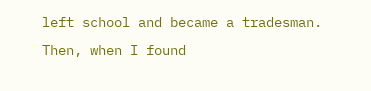left school and became a tradesman.
Then, when I found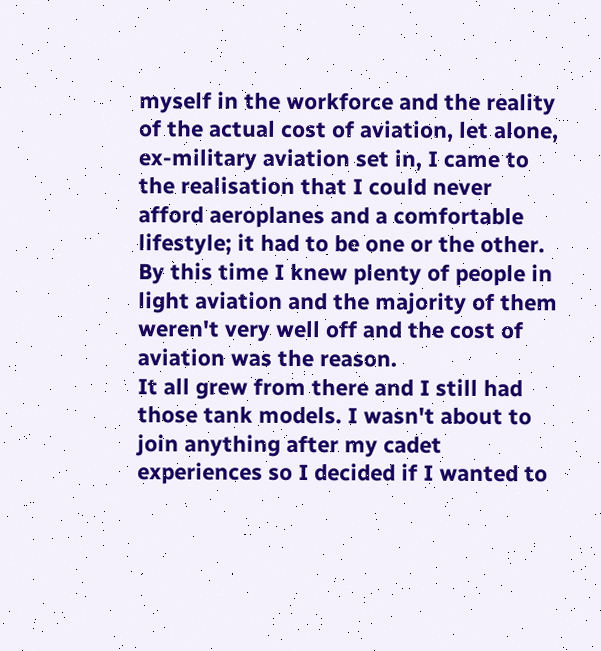myself in the workforce and the reality of the actual cost of aviation, let alone, ex-military aviation set in, I came to the realisation that I could never afford aeroplanes and a comfortable lifestyle; it had to be one or the other. By this time I knew plenty of people in light aviation and the majority of them weren't very well off and the cost of aviation was the reason.
It all grew from there and I still had those tank models. I wasn't about to join anything after my cadet experiences so I decided if I wanted to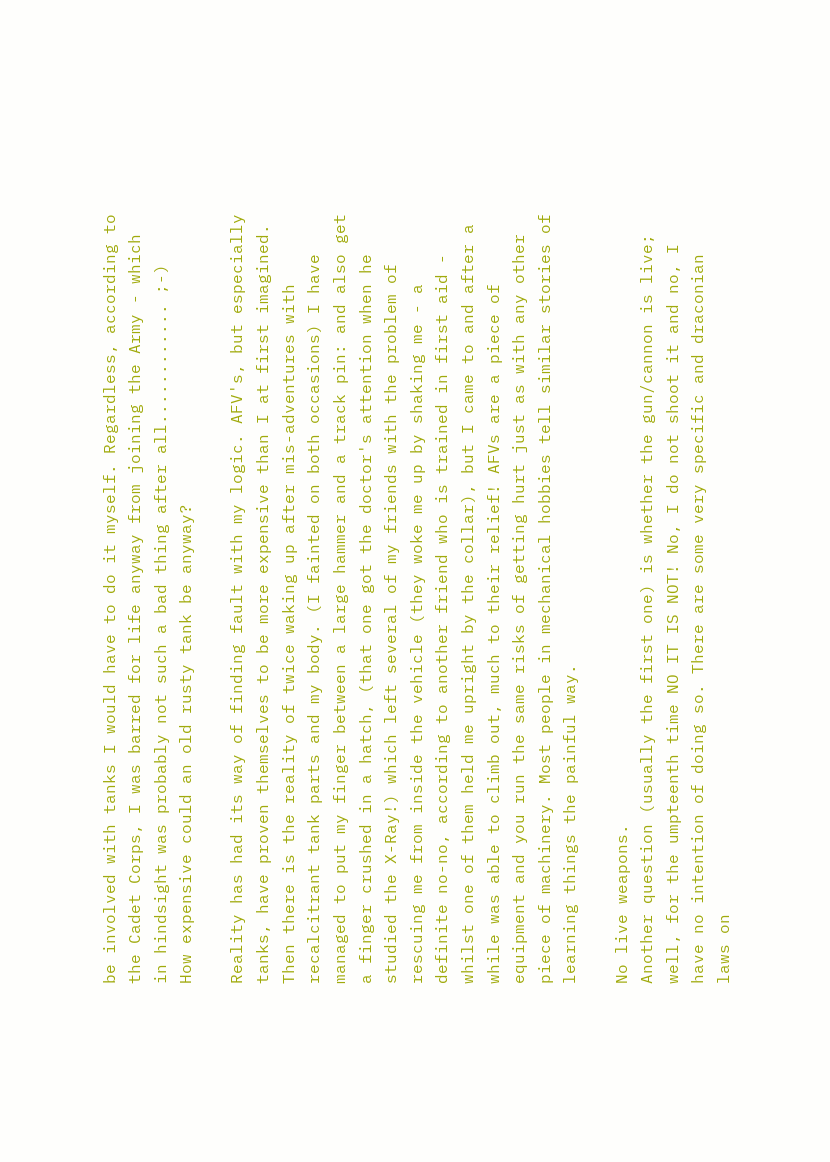be involved with tanks I would have to do it myself. Regardless, according to the Cadet Corps, I was barred for life anyway from joining the Army - which in hindsight was probably not such a bad thing after all............ ;-)
How expensive could an old rusty tank be anyway?

Reality has had its way of finding fault with my logic. AFV's, but especially tanks, have proven themselves to be more expensive than I at first imagined. Then there is the reality of twice waking up after mis-adventures with recalcitrant tank parts and my body. (I fainted on both occasions) I have managed to put my finger between a large hammer and a track pin: and also get a finger crushed in a hatch, (that one got the doctor's attention when he studied the X-Ray!) which left several of my friends with the problem of rescuing me from inside the vehicle (they woke me up by shaking me - a definite no-no, according to another friend who is trained in first aid - whilst one of them held me upright by the collar), but I came to and after a while was able to climb out, much to their relief! AFVs are a piece of equipment and you run the same risks of getting hurt just as with any other piece of machinery. Most people in mechanical hobbies tell similar stories of learning things the painful way.

No live weapons.
Another question (usually the first one) is whether the gun/cannon is live; well, for the umpteenth time NO IT IS NOT! No, I do not shoot it and no, I have no intention of doing so. There are some very specific and draconian laws on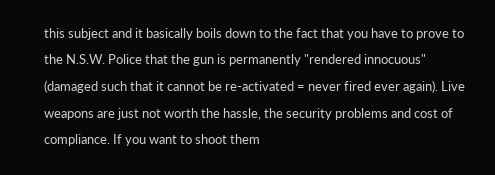this subject and it basically boils down to the fact that you have to prove to the N.S.W. Police that the gun is permanently "rendered innocuous" (damaged such that it cannot be re-activated = never fired ever again). Live weapons are just not worth the hassle, the security problems and cost of compliance. If you want to shoot them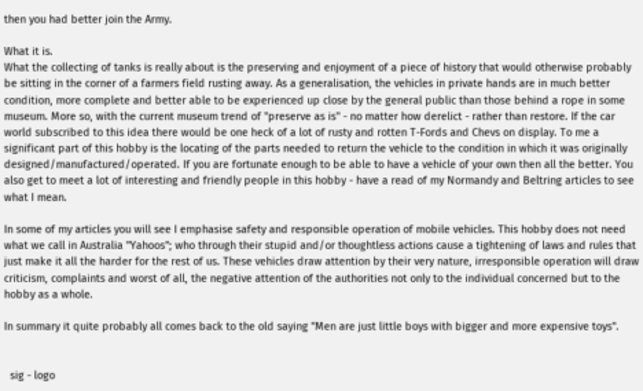then you had better join the Army.

What it is.
What the collecting of tanks is really about is the preserving and enjoyment of a piece of history that would otherwise probably be sitting in the corner of a farmers field rusting away. As a generalisation, the vehicles in private hands are in much better condition, more complete and better able to be experienced up close by the general public than those behind a rope in some museum. More so, with the current museum trend of "preserve as is" - no matter how derelict - rather than restore. If the car world subscribed to this idea there would be one heck of a lot of rusty and rotten T-Fords and Chevs on display. To me a significant part of this hobby is the locating of the parts needed to return the vehicle to the condition in which it was originally designed/manufactured/operated. If you are fortunate enough to be able to have a vehicle of your own then all the better. You also get to meet a lot of interesting and friendly people in this hobby - have a read of my Normandy and Beltring articles to see what I mean.

In some of my articles you will see I emphasise safety and responsible operation of mobile vehicles. This hobby does not need what we call in Australia "Yahoos"; who through their stupid and/or thoughtless actions cause a tightening of laws and rules that just make it all the harder for the rest of us. These vehicles draw attention by their very nature, irresponsible operation will draw criticism, complaints and worst of all, the negative attention of the authorities not only to the individual concerned but to the hobby as a whole.

In summary it quite probably all comes back to the old saying "Men are just little boys with bigger and more expensive toys".


  sig - logo